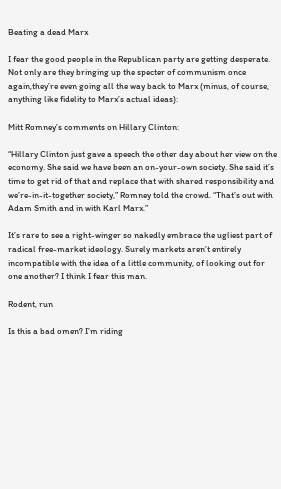Beating a dead Marx

I fear the good people in the Republican party are getting desperate. Not only are they bringing up the specter of communism once again,they’re even going all the way back to Marx (minus, of course, anything like fidelity to Marx’s actual ideas):

Mitt Romney’s comments on Hillary Clinton:

“Hillary Clinton just gave a speech the other day about her view on the economy. She said we have been an on-your-own society. She said it’s time to get rid of that and replace that with shared responsibility and we’re-in-it-together society,” Romney told the crowd. “That’s out with Adam Smith and in with Karl Marx.”

It’s rare to see a right-winger so nakedly embrace the ugliest part of radical free-market ideology. Surely markets aren’t entirely incompatible with the idea of a little community, of looking out for one another? I think I fear this man.

Rodent, run

Is this a bad omen? I’m riding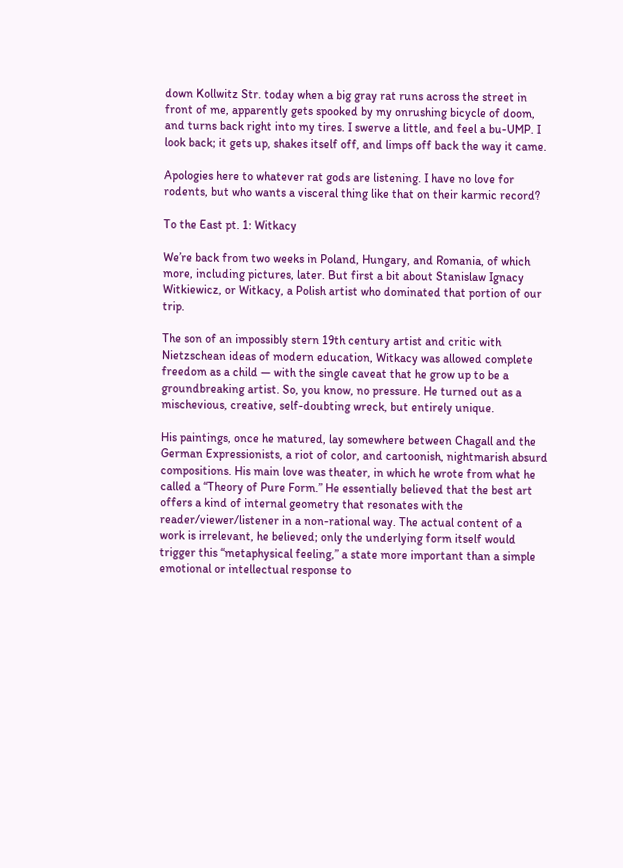down Kollwitz Str. today when a big gray rat runs across the street in front of me, apparently gets spooked by my onrushing bicycle of doom, and turns back right into my tires. I swerve a little, and feel a bu-UMP. I look back; it gets up, shakes itself off, and limps off back the way it came.

Apologies here to whatever rat gods are listening. I have no love for rodents, but who wants a visceral thing like that on their karmic record?

To the East pt. 1: Witkacy

We’re back from two weeks in Poland, Hungary, and Romania, of which more, including pictures, later. But first a bit about Stanislaw Ignacy Witkiewicz, or Witkacy, a Polish artist who dominated that portion of our trip.

The son of an impossibly stern 19th century artist and critic with Nietzschean ideas of modern education, Witkacy was allowed complete freedom as a child — with the single caveat that he grow up to be a groundbreaking artist. So, you know, no pressure. He turned out as a mischevious, creative, self-doubting wreck, but entirely unique.

His paintings, once he matured, lay somewhere between Chagall and the German Expressionists, a riot of color, and cartoonish, nightmarish absurd compositions. His main love was theater, in which he wrote from what he called a “Theory of Pure Form.” He essentially believed that the best art offers a kind of internal geometry that resonates with the reader/viewer/listener in a non-rational way. The actual content of a work is irrelevant, he believed; only the underlying form itself would trigger this “metaphysical feeling,” a state more important than a simple emotional or intellectual response to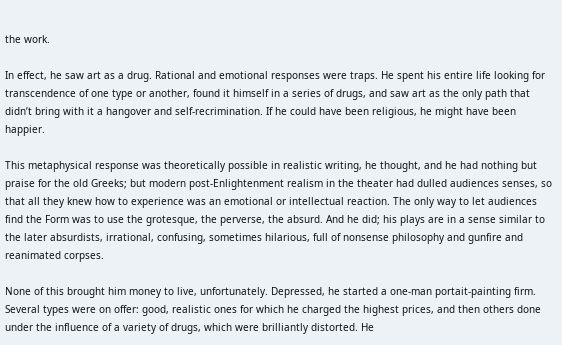the work.

In effect, he saw art as a drug. Rational and emotional responses were traps. He spent his entire life looking for transcendence of one type or another, found it himself in a series of drugs, and saw art as the only path that didn’t bring with it a hangover and self-recrimination. If he could have been religious, he might have been happier.

This metaphysical response was theoretically possible in realistic writing, he thought, and he had nothing but praise for the old Greeks; but modern post-Enlightenment realism in the theater had dulled audiences senses, so that all they knew how to experience was an emotional or intellectual reaction. The only way to let audiences find the Form was to use the grotesque, the perverse, the absurd. And he did; his plays are in a sense similar to the later absurdists, irrational, confusing, sometimes hilarious, full of nonsense philosophy and gunfire and reanimated corpses.

None of this brought him money to live, unfortunately. Depressed, he started a one-man portait-painting firm. Several types were on offer: good, realistic ones for which he charged the highest prices, and then others done under the influence of a variety of drugs, which were brilliantly distorted. He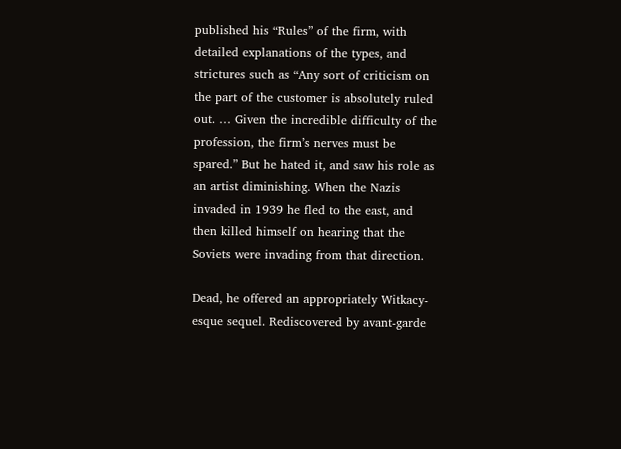published his “Rules” of the firm, with detailed explanations of the types, and strictures such as “Any sort of criticism on the part of the customer is absolutely ruled out. … Given the incredible difficulty of the profession, the firm’s nerves must be spared.” But he hated it, and saw his role as an artist diminishing. When the Nazis invaded in 1939 he fled to the east, and then killed himself on hearing that the Soviets were invading from that direction.

Dead, he offered an appropriately Witkacy-esque sequel. Rediscovered by avant-garde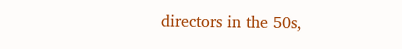directors in the 50s,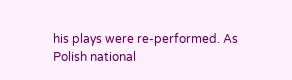his plays were re-performed. As Polish national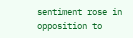sentiment rose in opposition to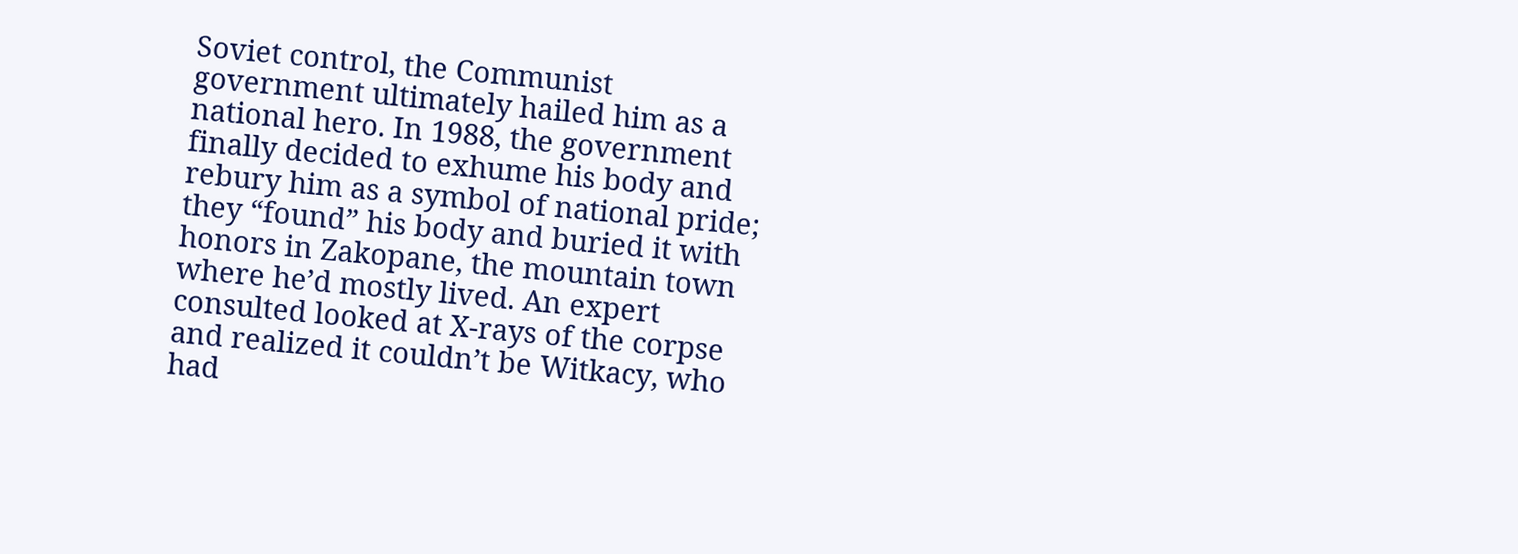Soviet control, the Communist government ultimately hailed him as a national hero. In 1988, the government finally decided to exhume his body and rebury him as a symbol of national pride; they “found” his body and buried it with honors in Zakopane, the mountain town where he’d mostly lived. An expert consulted looked at X-rays of the corpse and realized it couldn’t be Witkacy, who had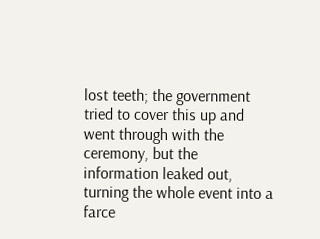lost teeth; the government tried to cover this up and went through with the ceremony, but the information leaked out, turning the whole event into a farce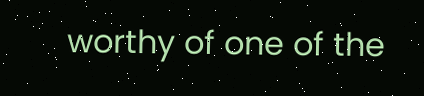worthy of one of the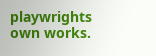playwrights own works.